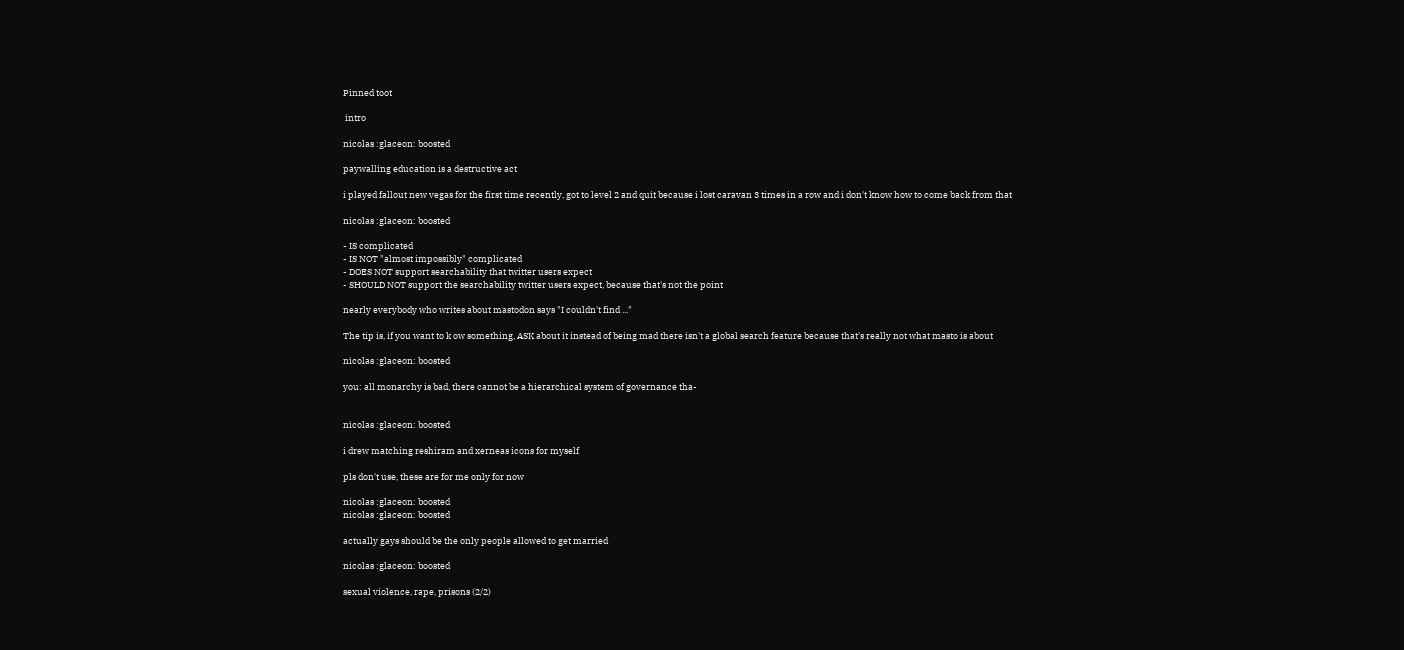Pinned toot

 intro

nicolas :glaceon: boosted

paywalling education is a destructive act

i played fallout new vegas for the first time recently, got to level 2 and quit because i lost caravan 3 times in a row and i don't know how to come back from that

nicolas :glaceon: boosted

- IS complicated
- IS NOT "almost impossibly" complicated
- DOES NOT support searchability that twitter users expect
- SHOULD NOT support the searchability twitter users expect, because that's not the point

nearly everybody who writes about mastodon says "I couldn't find ..."

The tip is, if you want to k ow something, ASK about it instead of being mad there isn't a global search feature because that's really not what masto is about

nicolas :glaceon: boosted

you: all monarchy is bad, there cannot be a hierarchical system of governance tha-


nicolas :glaceon: boosted

i drew matching reshiram and xerneas icons for myself

pls don't use, these are for me only for now

nicolas :glaceon: boosted
nicolas :glaceon: boosted

actually gays should be the only people allowed to get married

nicolas :glaceon: boosted

sexual violence, rape, prisons (2/2)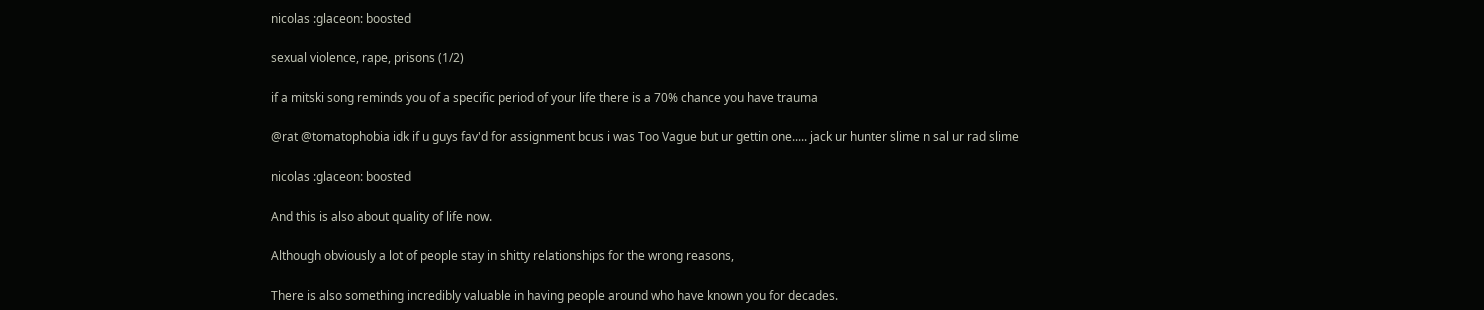nicolas :glaceon: boosted

sexual violence, rape, prisons (1/2)

if a mitski song reminds you of a specific period of your life there is a 70% chance you have trauma

@rat @tomatophobia idk if u guys fav'd for assignment bcus i was Too Vague but ur gettin one..... jack ur hunter slime n sal ur rad slime

nicolas :glaceon: boosted

And this is also about quality of life now.

Although obviously a lot of people stay in shitty relationships for the wrong reasons,

There is also something incredibly valuable in having people around who have known you for decades.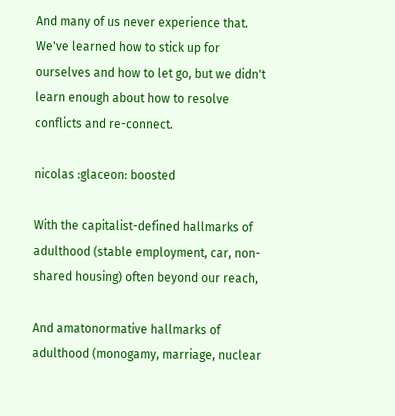And many of us never experience that. We've learned how to stick up for ourselves and how to let go, but we didn't learn enough about how to resolve conflicts and re-connect.

nicolas :glaceon: boosted

With the capitalist-defined hallmarks of adulthood (stable employment, car, non-shared housing) often beyond our reach,

And amatonormative hallmarks of adulthood (monogamy, marriage, nuclear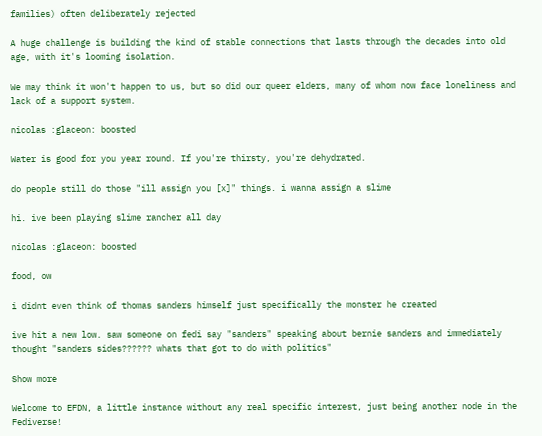families) often deliberately rejected

A huge challenge is building the kind of stable connections that lasts through the decades into old age, with it's looming isolation.

We may think it won't happen to us, but so did our queer elders, many of whom now face loneliness and lack of a support system.

nicolas :glaceon: boosted

Water is good for you year round. If you're thirsty, you're dehydrated.

do people still do those "ill assign you [x]" things. i wanna assign a slime

hi. ive been playing slime rancher all day

nicolas :glaceon: boosted

food, ow

i didnt even think of thomas sanders himself just specifically the monster he created

ive hit a new low. saw someone on fedi say "sanders" speaking about bernie sanders and immediately thought "sanders sides?????? whats that got to do with politics"

Show more

Welcome to EFDN, a little instance without any real specific interest, just being another node in the Fediverse!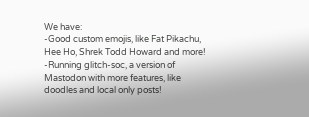We have:
-Good custom emojis, like Fat Pikachu, Hee Ho, Shrek Todd Howard and more!
-Running glitch-soc, a version of Mastodon with more features, like doodles and local only posts!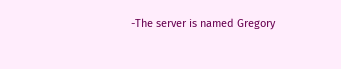-The server is named Gregory